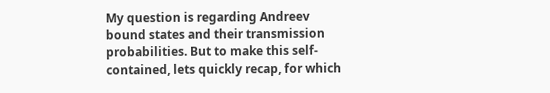My question is regarding Andreev bound states and their transmission probabilities. But to make this self-contained, lets quickly recap, for which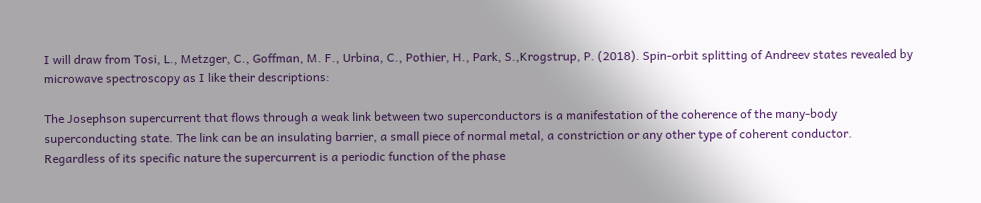I will draw from Tosi, L., Metzger, C., Goffman, M. F., Urbina, C., Pothier, H., Park, S.,Krogstrup, P. (2018). Spin-orbit splitting of Andreev states revealed by microwave spectroscopy as I like their descriptions:

The Josephson supercurrent that flows through a weak link between two superconductors is a manifestation of the coherence of the many-body superconducting state. The link can be an insulating barrier, a small piece of normal metal, a constriction or any other type of coherent conductor. Regardless of its specific nature the supercurrent is a periodic function of the phase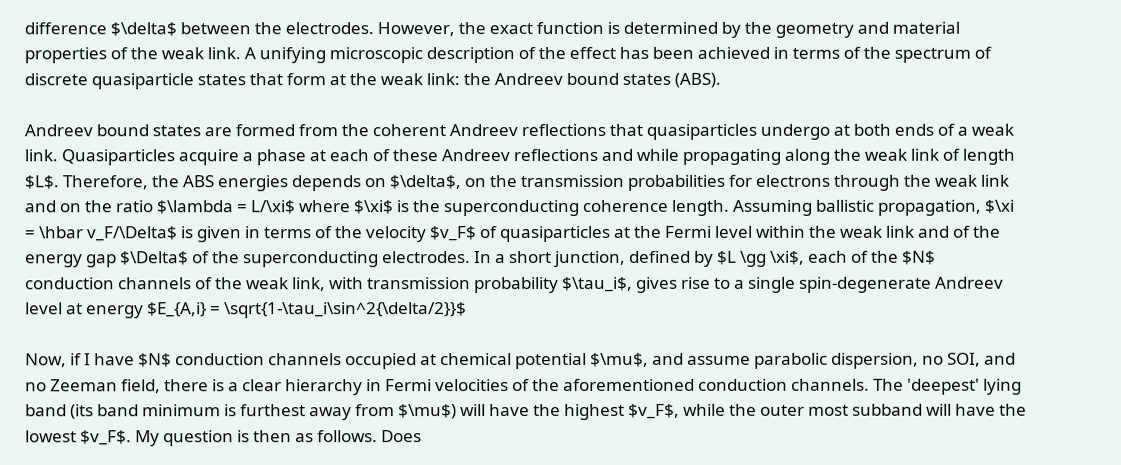difference $\delta$ between the electrodes. However, the exact function is determined by the geometry and material properties of the weak link. A unifying microscopic description of the effect has been achieved in terms of the spectrum of discrete quasiparticle states that form at the weak link: the Andreev bound states (ABS).

Andreev bound states are formed from the coherent Andreev reflections that quasiparticles undergo at both ends of a weak link. Quasiparticles acquire a phase at each of these Andreev reflections and while propagating along the weak link of length $L$. Therefore, the ABS energies depends on $\delta$, on the transmission probabilities for electrons through the weak link and on the ratio $\lambda = L/\xi$ where $\xi$ is the superconducting coherence length. Assuming ballistic propagation, $\xi = \hbar v_F/\Delta$ is given in terms of the velocity $v_F$ of quasiparticles at the Fermi level within the weak link and of the energy gap $\Delta$ of the superconducting electrodes. In a short junction, defined by $L \gg \xi$, each of the $N$ conduction channels of the weak link, with transmission probability $\tau_i$, gives rise to a single spin-degenerate Andreev level at energy $E_{A,i} = \sqrt{1-\tau_i\sin^2{\delta/2}}$

Now, if I have $N$ conduction channels occupied at chemical potential $\mu$, and assume parabolic dispersion, no SOI, and no Zeeman field, there is a clear hierarchy in Fermi velocities of the aforementioned conduction channels. The 'deepest' lying band (its band minimum is furthest away from $\mu$) will have the highest $v_F$, while the outer most subband will have the lowest $v_F$. My question is then as follows. Does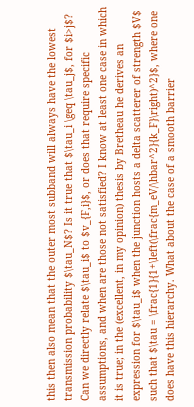this then also mean that the outer most subband will always have the lowest transmission probability $\tau_N$? Is it true that $\tau_i \geq \tau_j$, for $i>j$? Can we directly relate $\tau_i$ to $v_{F,i}$, or does that require specific assumptions, and when are those not satisfied? I know at least one case in which it is true; in the (excellent, in my opinion) thesis by Bretheau he derives an expression for $\tau_i$ when the junction hosts a delta scatterer of strength $V$ such that $\tau = \frac{1}{1+\left(\frac{m_eV/\hbar^2}{k_F}\right)^2}$, where one does have this hierarchy. What about the case of a smooth barrier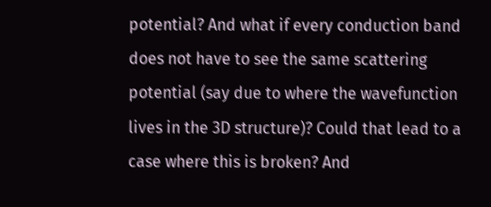potential? And what if every conduction band does not have to see the same scattering potential (say due to where the wavefunction lives in the 3D structure)? Could that lead to a case where this is broken? And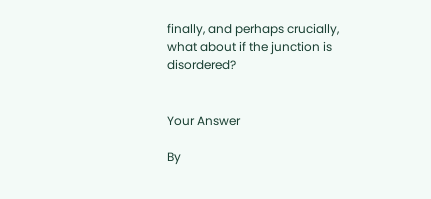finally, and perhaps crucially, what about if the junction is disordered?


Your Answer

By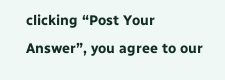clicking “Post Your Answer”, you agree to our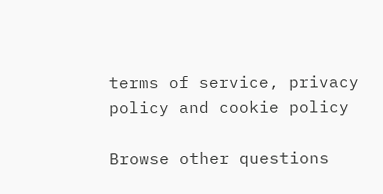terms of service, privacy policy and cookie policy

Browse other questions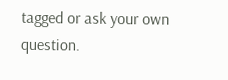tagged or ask your own question.